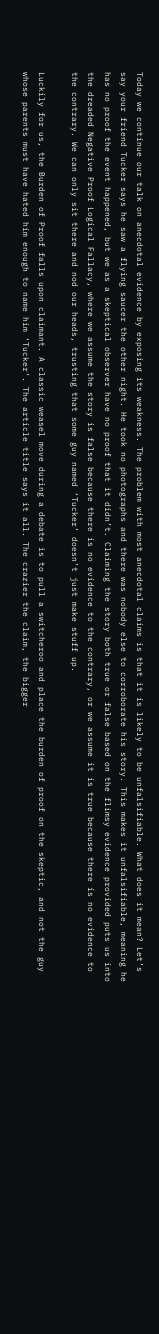Today we continue our talk on anecdotal evidence by exposing its weakness. The problem with most anecdotal claims is that it is likely to be unfalsifiable. What does it mean? Let’s say your friend Tucker says he saw a flying saucer the other night. He took no photographs and there was nobody else to corroborate his story. This makes it unfalsifiable, meaning he has no proof the event happened, but we as a skeptical observer have no proof that it didn’t. Claiming the story both true or false based on the flimsy evidence provided puts us into the dreaded Negative Proof Logical Fallacy, where we assume the story is false because there is no evidence to the contrary, or we assume it is true because there is no evidence to the contrary. We can only sit there and nod our heads, trusting that some guy named ‘Tucker’ doesn’t just make stuff up.

Luckily for us, the Burden of Proof falls upon claimant. A classic weasel move during a debate is to pull a switcheroo and place the burden of proof on the skeptic, and not the guy whose parents must have hated him enough to name him ‘Tucker’. The article title says it all. The crazier the claim, the bigger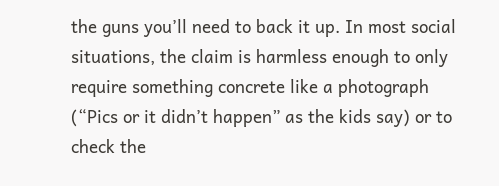the guns you’ll need to back it up. In most social situations, the claim is harmless enough to only require something concrete like a photograph (“Pics or it didn’t happen” as the kids say) or to check the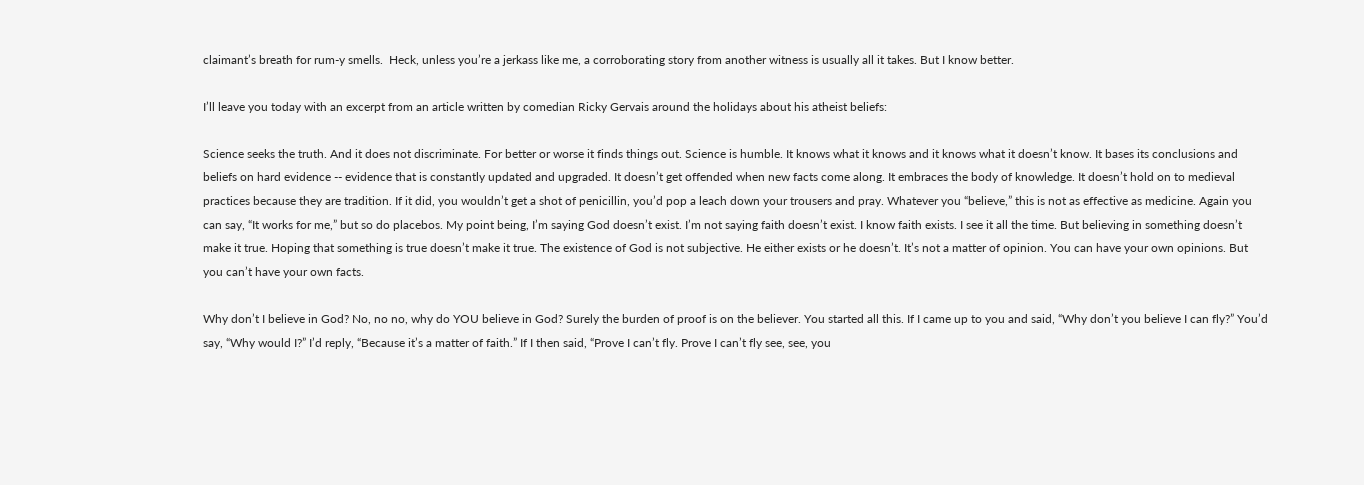claimant’s breath for rum-y smells.  Heck, unless you’re a jerkass like me, a corroborating story from another witness is usually all it takes. But I know better.

I’ll leave you today with an excerpt from an article written by comedian Ricky Gervais around the holidays about his atheist beliefs:

Science seeks the truth. And it does not discriminate. For better or worse it finds things out. Science is humble. It knows what it knows and it knows what it doesn’t know. It bases its conclusions and beliefs on hard evidence -- evidence that is constantly updated and upgraded. It doesn’t get offended when new facts come along. It embraces the body of knowledge. It doesn’t hold on to medieval practices because they are tradition. If it did, you wouldn’t get a shot of penicillin, you’d pop a leach down your trousers and pray. Whatever you “believe,” this is not as effective as medicine. Again you can say, “It works for me,” but so do placebos. My point being, I’m saying God doesn’t exist. I’m not saying faith doesn’t exist. I know faith exists. I see it all the time. But believing in something doesn’t make it true. Hoping that something is true doesn’t make it true. The existence of God is not subjective. He either exists or he doesn’t. It’s not a matter of opinion. You can have your own opinions. But you can’t have your own facts.

Why don’t I believe in God? No, no no, why do YOU believe in God? Surely the burden of proof is on the believer. You started all this. If I came up to you and said, “Why don’t you believe I can fly?” You’d say, “Why would I?” I’d reply, “Because it’s a matter of faith.” If I then said, “Prove I can’t fly. Prove I can’t fly see, see, you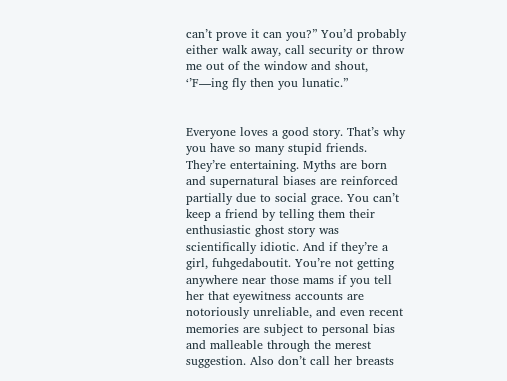can’t prove it can you?” You’d probably either walk away, call security or throw me out of the window and shout, ‘’F—ing fly then you lunatic.”


Everyone loves a good story. That’s why you have so many stupid friends. They’re entertaining. Myths are born and supernatural biases are reinforced partially due to social grace. You can’t keep a friend by telling them their enthusiastic ghost story was scientifically idiotic. And if they’re a girl, fuhgedaboutit. You’re not getting anywhere near those mams if you tell her that eyewitness accounts are notoriously unreliable, and even recent memories are subject to personal bias and malleable through the merest suggestion. Also don’t call her breasts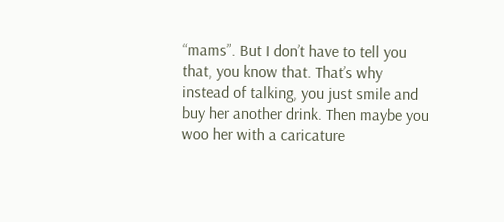“mams”. But I don’t have to tell you that, you know that. That’s why instead of talking, you just smile and buy her another drink. Then maybe you woo her with a caricature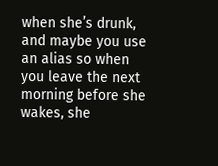when she’s drunk, and maybe you use an alias so when you leave the next morning before she wakes, she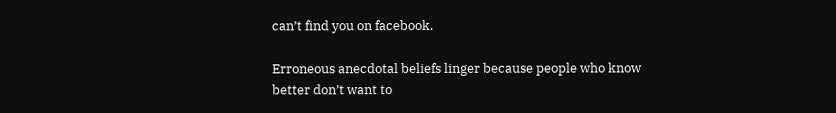can’t find you on facebook.

Erroneous anecdotal beliefs linger because people who know better don’t want to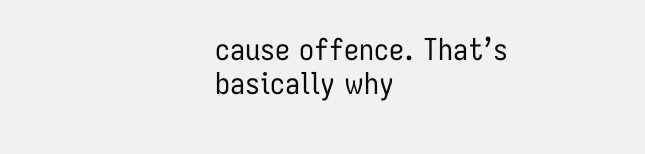cause offence. That’s basically why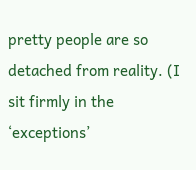pretty people are so detached from reality. (I sit firmly in the ‘exceptions’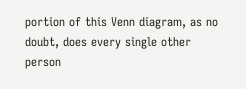portion of this Venn diagram, as no doubt, does every single other person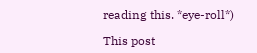reading this. *eye-roll*)

This post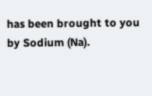has been brought to you by Sodium (Na).